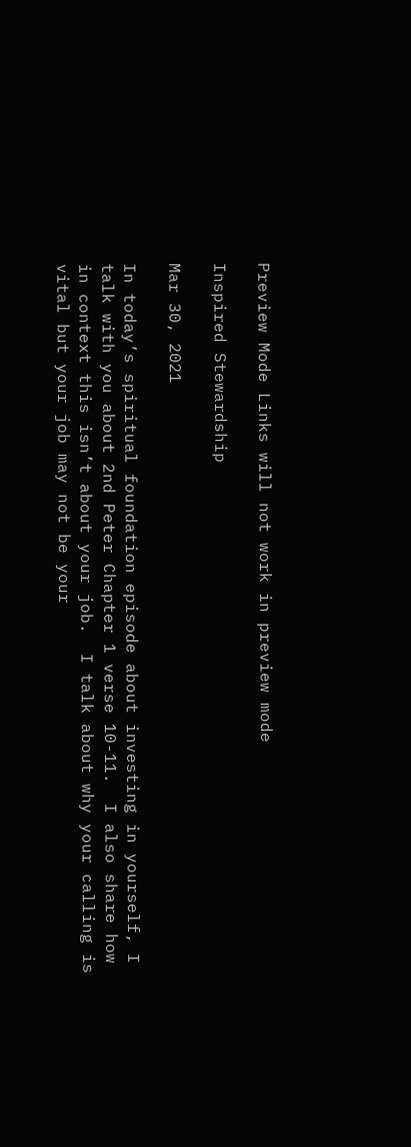Preview Mode Links will not work in preview mode

Inspired Stewardship

Mar 30, 2021

In today’s spiritual foundation episode about investing in yourself, I talk with you about 2nd Peter Chapter 1 verse 10-11.  I also share how in context this isn’t about your job.  I talk about why your calling is vital but your job may not be your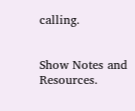calling.


Show Notes and Resources.